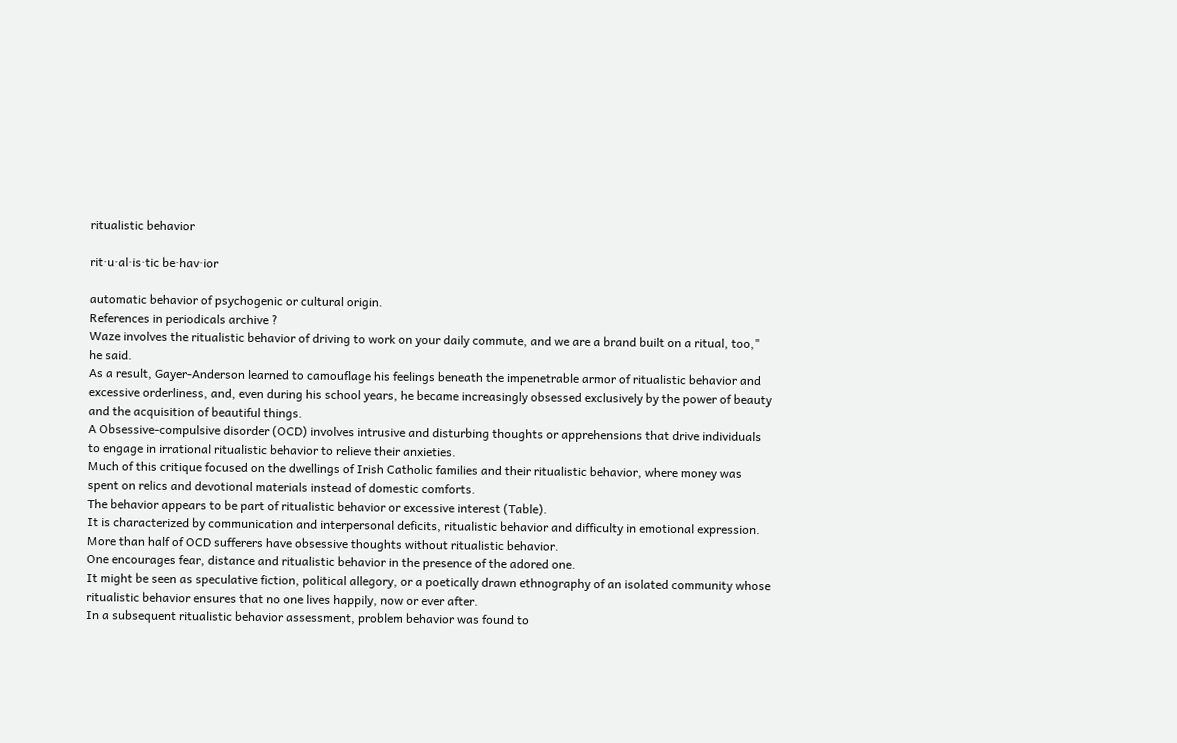ritualistic behavior

rit·u·al·is·tic be·hav·ior

automatic behavior of psychogenic or cultural origin.
References in periodicals archive ?
Waze involves the ritualistic behavior of driving to work on your daily commute, and we are a brand built on a ritual, too," he said.
As a result, Gayer-Anderson learned to camouflage his feelings beneath the impenetrable armor of ritualistic behavior and excessive orderliness, and, even during his school years, he became increasingly obsessed exclusively by the power of beauty and the acquisition of beautiful things.
A Obsessive-compulsive disorder (OCD) involves intrusive and disturbing thoughts or apprehensions that drive individuals to engage in irrational ritualistic behavior to relieve their anxieties.
Much of this critique focused on the dwellings of Irish Catholic families and their ritualistic behavior, where money was spent on relics and devotional materials instead of domestic comforts.
The behavior appears to be part of ritualistic behavior or excessive interest (Table).
It is characterized by communication and interpersonal deficits, ritualistic behavior and difficulty in emotional expression.
More than half of OCD sufferers have obsessive thoughts without ritualistic behavior.
One encourages fear, distance and ritualistic behavior in the presence of the adored one.
It might be seen as speculative fiction, political allegory, or a poetically drawn ethnography of an isolated community whose ritualistic behavior ensures that no one lives happily, now or ever after.
In a subsequent ritualistic behavior assessment, problem behavior was found to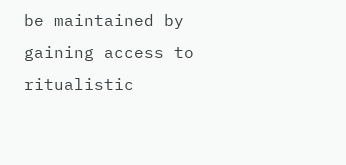be maintained by gaining access to ritualistic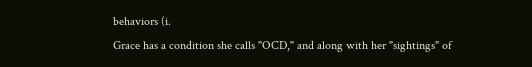behaviors (i.
Grace has a condition she calls "OCD," and along with her "sightings" of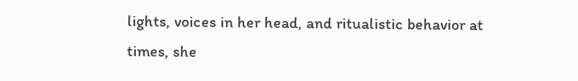lights, voices in her head, and ritualistic behavior at times, she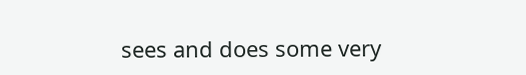sees and does some very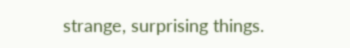strange, surprising things.